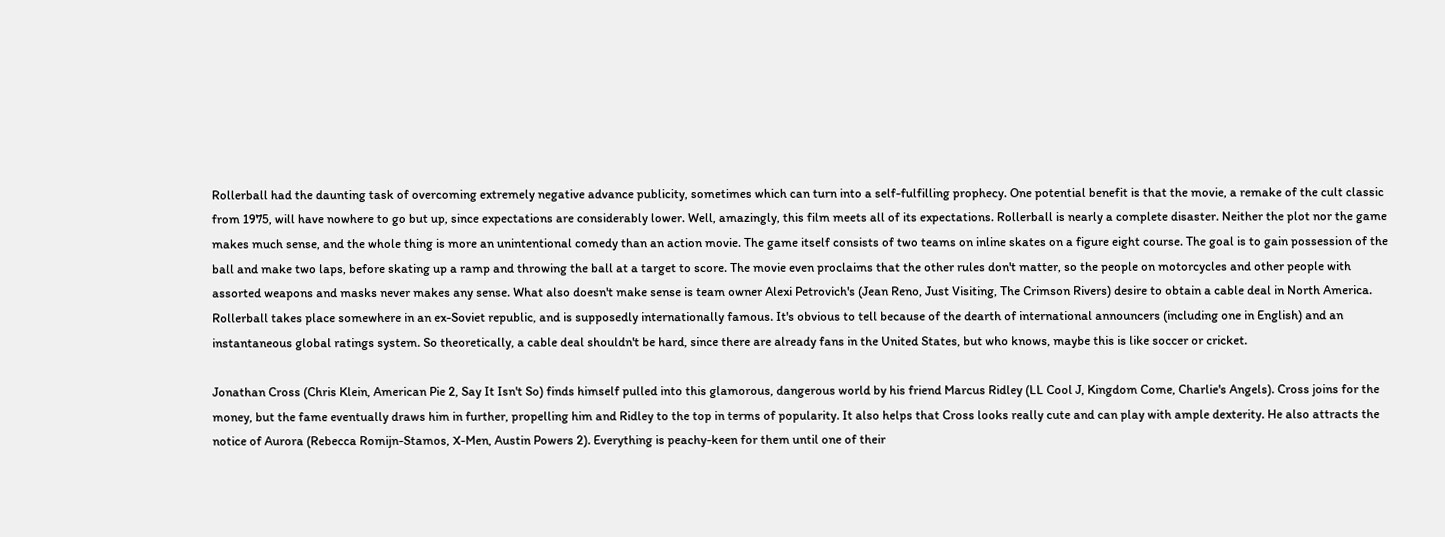Rollerball had the daunting task of overcoming extremely negative advance publicity, sometimes which can turn into a self-fulfilling prophecy. One potential benefit is that the movie, a remake of the cult classic from 1975, will have nowhere to go but up, since expectations are considerably lower. Well, amazingly, this film meets all of its expectations. Rollerball is nearly a complete disaster. Neither the plot nor the game makes much sense, and the whole thing is more an unintentional comedy than an action movie. The game itself consists of two teams on inline skates on a figure eight course. The goal is to gain possession of the ball and make two laps, before skating up a ramp and throwing the ball at a target to score. The movie even proclaims that the other rules don't matter, so the people on motorcycles and other people with assorted weapons and masks never makes any sense. What also doesn't make sense is team owner Alexi Petrovich's (Jean Reno, Just Visiting, The Crimson Rivers) desire to obtain a cable deal in North America. Rollerball takes place somewhere in an ex-Soviet republic, and is supposedly internationally famous. It's obvious to tell because of the dearth of international announcers (including one in English) and an instantaneous global ratings system. So theoretically, a cable deal shouldn't be hard, since there are already fans in the United States, but who knows, maybe this is like soccer or cricket.

Jonathan Cross (Chris Klein, American Pie 2, Say It Isn't So) finds himself pulled into this glamorous, dangerous world by his friend Marcus Ridley (LL Cool J, Kingdom Come, Charlie's Angels). Cross joins for the money, but the fame eventually draws him in further, propelling him and Ridley to the top in terms of popularity. It also helps that Cross looks really cute and can play with ample dexterity. He also attracts the notice of Aurora (Rebecca Romijn-Stamos, X-Men, Austin Powers 2). Everything is peachy-keen for them until one of their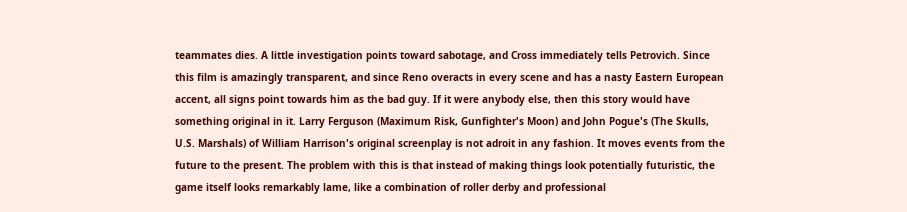teammates dies. A little investigation points toward sabotage, and Cross immediately tells Petrovich. Since this film is amazingly transparent, and since Reno overacts in every scene and has a nasty Eastern European accent, all signs point towards him as the bad guy. If it were anybody else, then this story would have something original in it. Larry Ferguson (Maximum Risk, Gunfighter's Moon) and John Pogue's (The Skulls, U.S. Marshals) of William Harrison's original screenplay is not adroit in any fashion. It moves events from the future to the present. The problem with this is that instead of making things look potentially futuristic, the game itself looks remarkably lame, like a combination of roller derby and professional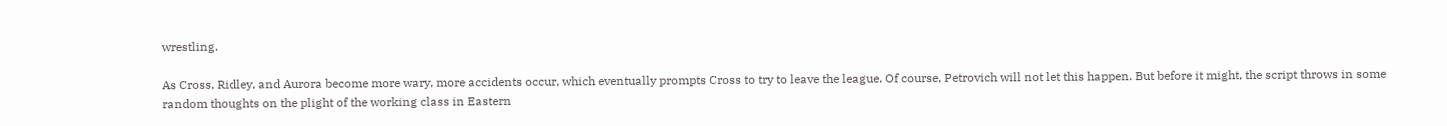wrestling.

As Cross, Ridley, and Aurora become more wary, more accidents occur, which eventually prompts Cross to try to leave the league. Of course, Petrovich will not let this happen. But before it might, the script throws in some random thoughts on the plight of the working class in Eastern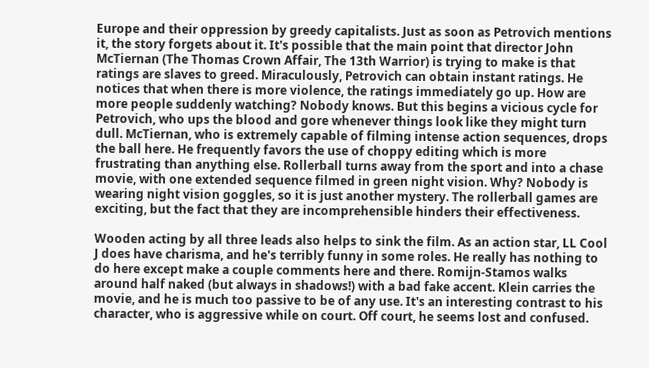Europe and their oppression by greedy capitalists. Just as soon as Petrovich mentions it, the story forgets about it. It's possible that the main point that director John McTiernan (The Thomas Crown Affair, The 13th Warrior) is trying to make is that ratings are slaves to greed. Miraculously, Petrovich can obtain instant ratings. He notices that when there is more violence, the ratings immediately go up. How are more people suddenly watching? Nobody knows. But this begins a vicious cycle for Petrovich, who ups the blood and gore whenever things look like they might turn dull. McTiernan, who is extremely capable of filming intense action sequences, drops the ball here. He frequently favors the use of choppy editing which is more frustrating than anything else. Rollerball turns away from the sport and into a chase movie, with one extended sequence filmed in green night vision. Why? Nobody is wearing night vision goggles, so it is just another mystery. The rollerball games are exciting, but the fact that they are incomprehensible hinders their effectiveness.

Wooden acting by all three leads also helps to sink the film. As an action star, LL Cool J does have charisma, and he's terribly funny in some roles. He really has nothing to do here except make a couple comments here and there. Romijn-Stamos walks around half naked (but always in shadows!) with a bad fake accent. Klein carries the movie, and he is much too passive to be of any use. It's an interesting contrast to his character, who is aggressive while on court. Off court, he seems lost and confused.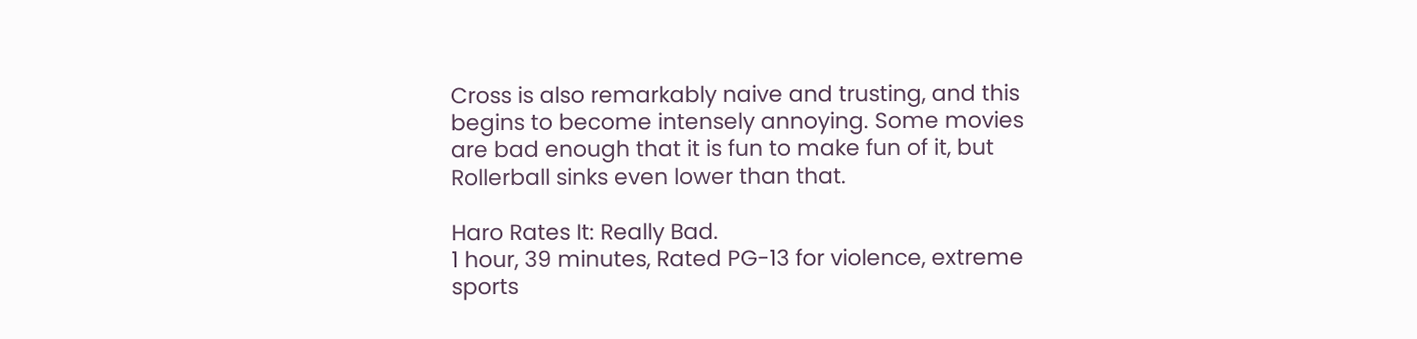Cross is also remarkably naive and trusting, and this begins to become intensely annoying. Some movies are bad enough that it is fun to make fun of it, but Rollerball sinks even lower than that.

Haro Rates It: Really Bad.
1 hour, 39 minutes, Rated PG-13 for violence, extreme sports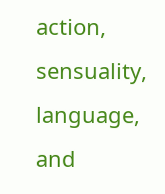action, sensuality, language, and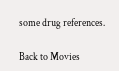some drug references.

Back to Movies